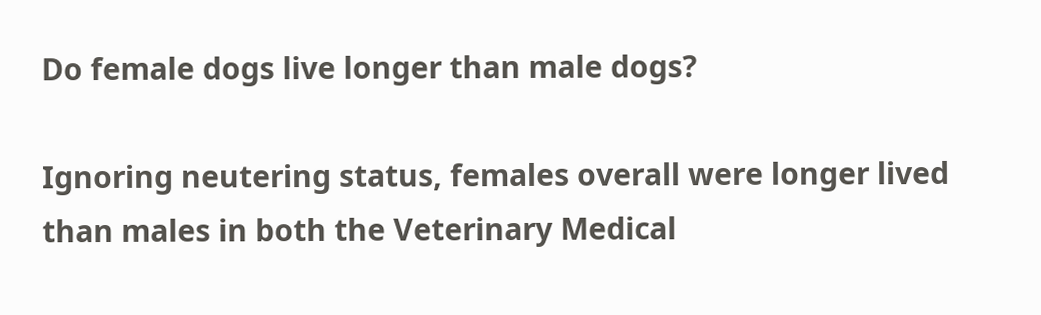Do female dogs live longer than male dogs?

Ignoring neutering status, females overall were longer lived than males in both the Veterinary Medical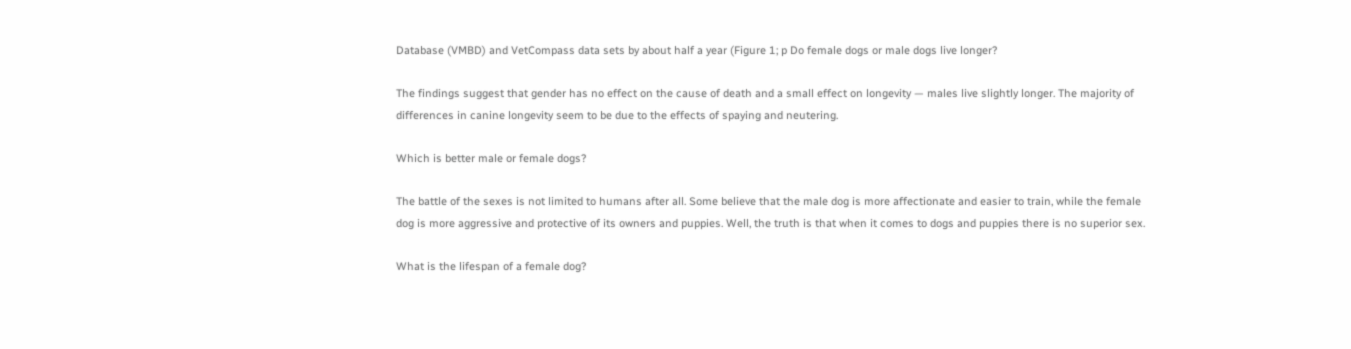Database (VMBD) and VetCompass data sets by about half a year (Figure 1; p Do female dogs or male dogs live longer?

The findings suggest that gender has no effect on the cause of death and a small effect on longevity — males live slightly longer. The majority of differences in canine longevity seem to be due to the effects of spaying and neutering.

Which is better male or female dogs?

The battle of the sexes is not limited to humans after all. Some believe that the male dog is more affectionate and easier to train, while the female dog is more aggressive and protective of its owners and puppies. Well, the truth is that when it comes to dogs and puppies there is no superior sex.

What is the lifespan of a female dog?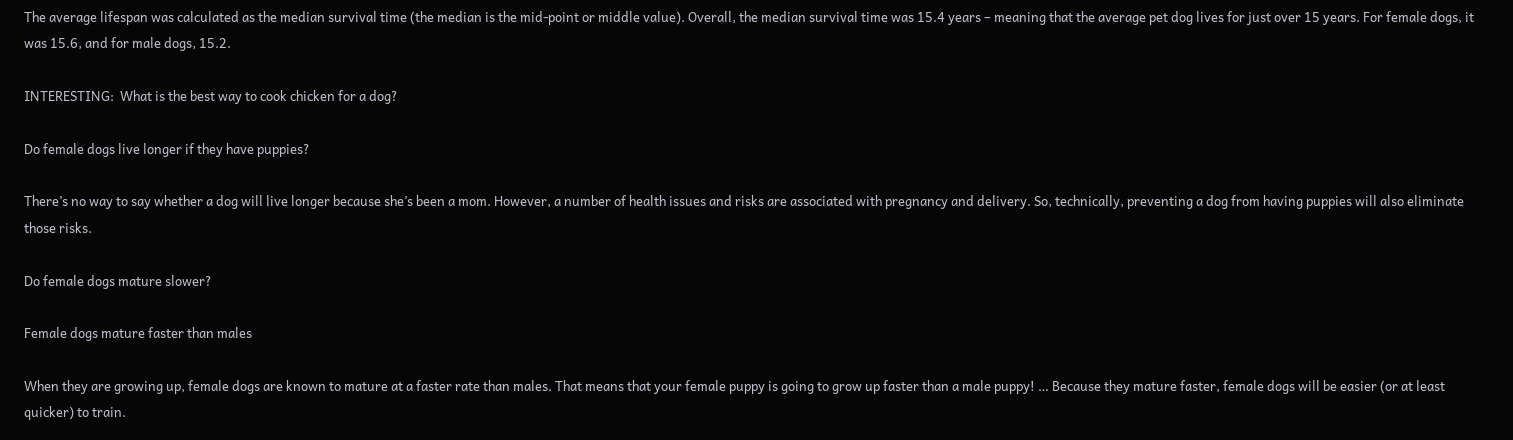The average lifespan was calculated as the median survival time (the median is the mid-point or middle value). Overall, the median survival time was 15.4 years – meaning that the average pet dog lives for just over 15 years. For female dogs, it was 15.6, and for male dogs, 15.2.

INTERESTING:  What is the best way to cook chicken for a dog?

Do female dogs live longer if they have puppies?

There’s no way to say whether a dog will live longer because she’s been a mom. However, a number of health issues and risks are associated with pregnancy and delivery. So, technically, preventing a dog from having puppies will also eliminate those risks.

Do female dogs mature slower?

Female dogs mature faster than males

When they are growing up, female dogs are known to mature at a faster rate than males. That means that your female puppy is going to grow up faster than a male puppy! … Because they mature faster, female dogs will be easier (or at least quicker) to train.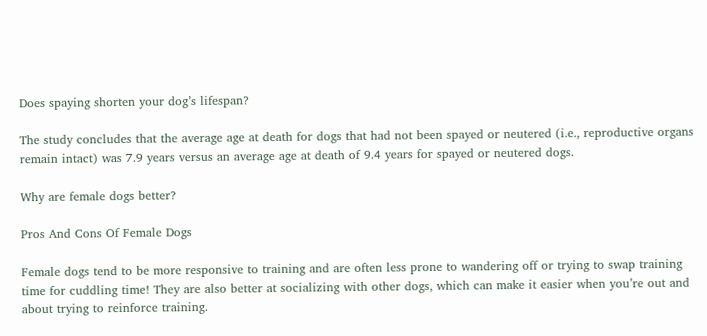Does spaying shorten your dog’s lifespan?

The study concludes that the average age at death for dogs that had not been spayed or neutered (i.e., reproductive organs remain intact) was 7.9 years versus an average age at death of 9.4 years for spayed or neutered dogs.

Why are female dogs better?

Pros And Cons Of Female Dogs

Female dogs tend to be more responsive to training and are often less prone to wandering off or trying to swap training time for cuddling time! They are also better at socializing with other dogs, which can make it easier when you’re out and about trying to reinforce training.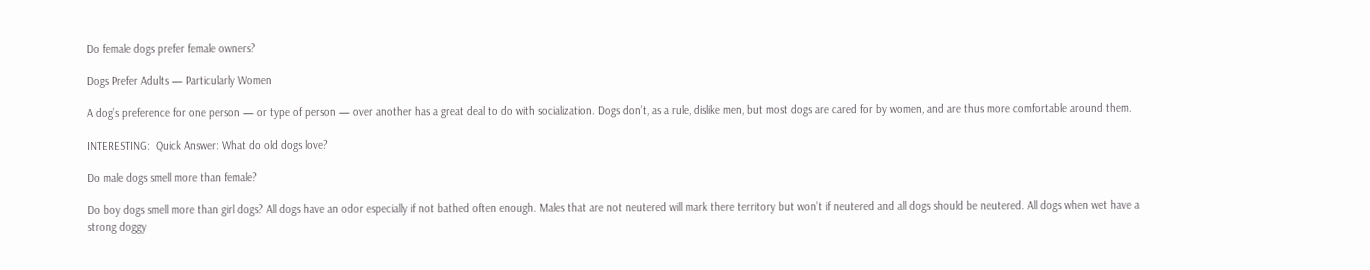Do female dogs prefer female owners?

Dogs Prefer Adults — Particularly Women

A dog’s preference for one person — or type of person — over another has a great deal to do with socialization. Dogs don’t, as a rule, dislike men, but most dogs are cared for by women, and are thus more comfortable around them.

INTERESTING:  Quick Answer: What do old dogs love?

Do male dogs smell more than female?

Do boy dogs smell more than girl dogs? All dogs have an odor especially if not bathed often enough. Males that are not neutered will mark there territory but won’t if neutered and all dogs should be neutered. All dogs when wet have a strong doggy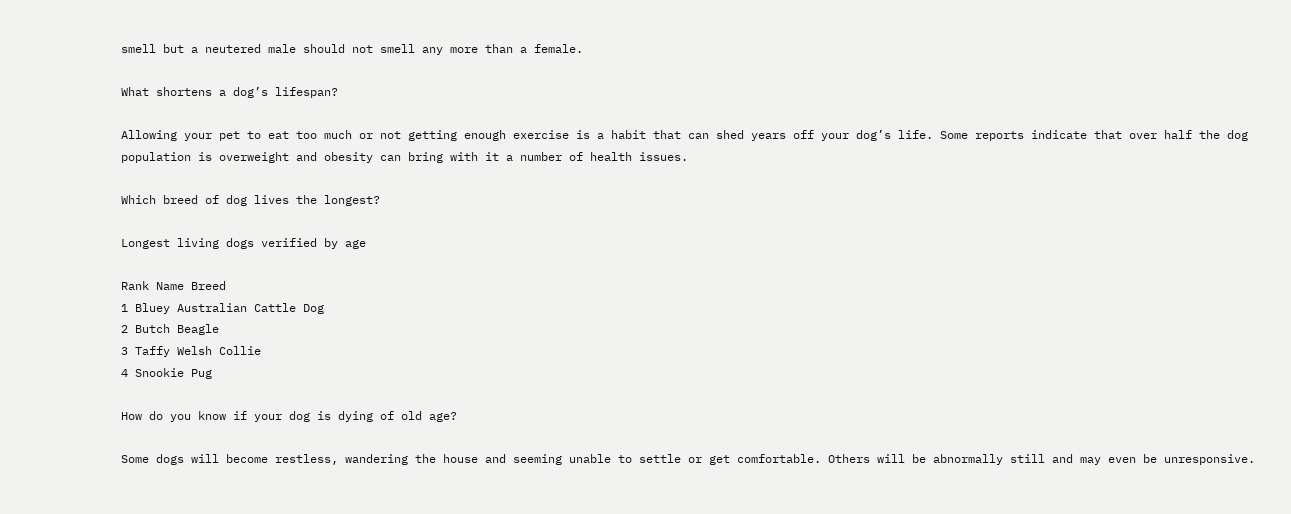smell but a neutered male should not smell any more than a female.

What shortens a dog’s lifespan?

Allowing your pet to eat too much or not getting enough exercise is a habit that can shed years off your dog’s life. Some reports indicate that over half the dog population is overweight and obesity can bring with it a number of health issues.

Which breed of dog lives the longest?

Longest living dogs verified by age

Rank Name Breed
1 Bluey Australian Cattle Dog
2 Butch Beagle
3 Taffy Welsh Collie
4 Snookie Pug

How do you know if your dog is dying of old age?

Some dogs will become restless, wandering the house and seeming unable to settle or get comfortable. Others will be abnormally still and may even be unresponsive.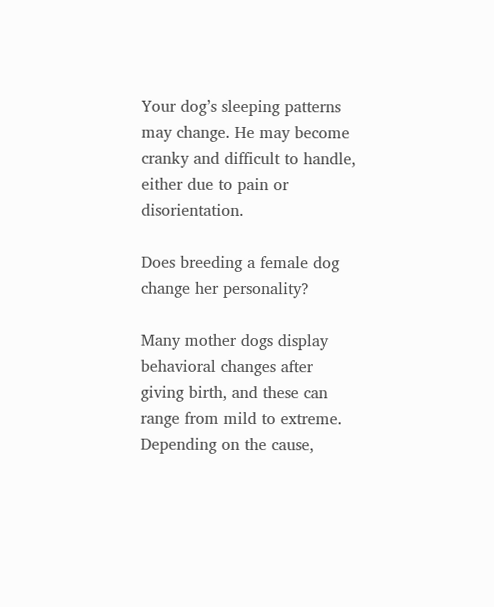Your dog’s sleeping patterns may change. He may become cranky and difficult to handle, either due to pain or disorientation.

Does breeding a female dog change her personality?

Many mother dogs display behavioral changes after giving birth, and these can range from mild to extreme. Depending on the cause,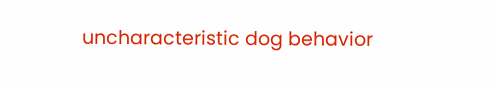uncharacteristic dog behavior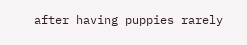after having puppies rarely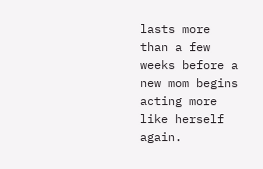lasts more than a few weeks before a new mom begins acting more like herself again.